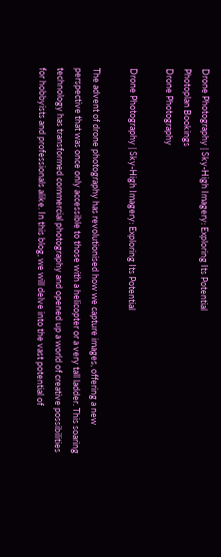Drone Photography | Sky-High Imagery: Exploring Its Potential
Photoplan Bookings
Drone Photography

Drone Photography | Sky-High Imagery: Exploring Its Potential

The advent of drone photography has revolutionised how we capture images, offering a new perspective that was once only accessible to those with a helicopter or a very tall ladder. This soaring technology has transformed commercial photography and opened up a world of creative possibilities for hobbyists and professionals alike. In this blog, we will delve into the vast potential of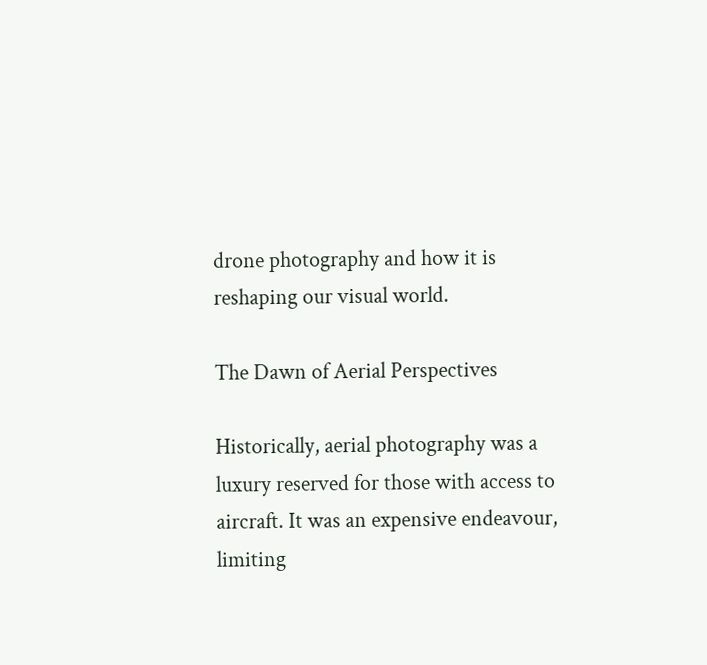drone photography and how it is reshaping our visual world.

The Dawn of Aerial Perspectives

Historically, aerial photography was a luxury reserved for those with access to aircraft. It was an expensive endeavour, limiting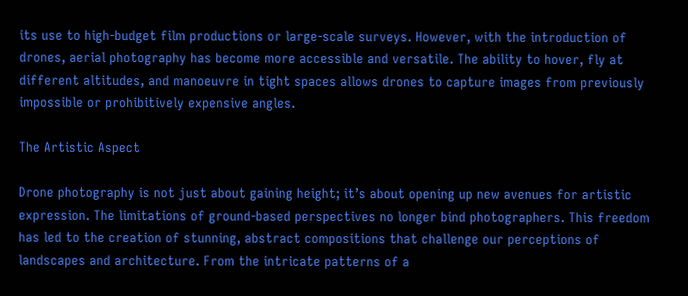its use to high-budget film productions or large-scale surveys. However, with the introduction of drones, aerial photography has become more accessible and versatile. The ability to hover, fly at different altitudes, and manoeuvre in tight spaces allows drones to capture images from previously impossible or prohibitively expensive angles.

The Artistic Aspect

Drone photography is not just about gaining height; it’s about opening up new avenues for artistic expression. The limitations of ground-based perspectives no longer bind photographers. This freedom has led to the creation of stunning, abstract compositions that challenge our perceptions of landscapes and architecture. From the intricate patterns of a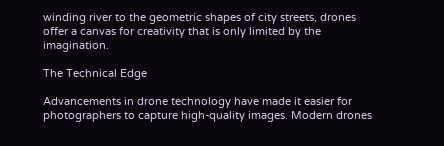winding river to the geometric shapes of city streets, drones offer a canvas for creativity that is only limited by the imagination.

The Technical Edge

Advancements in drone technology have made it easier for photographers to capture high-quality images. Modern drones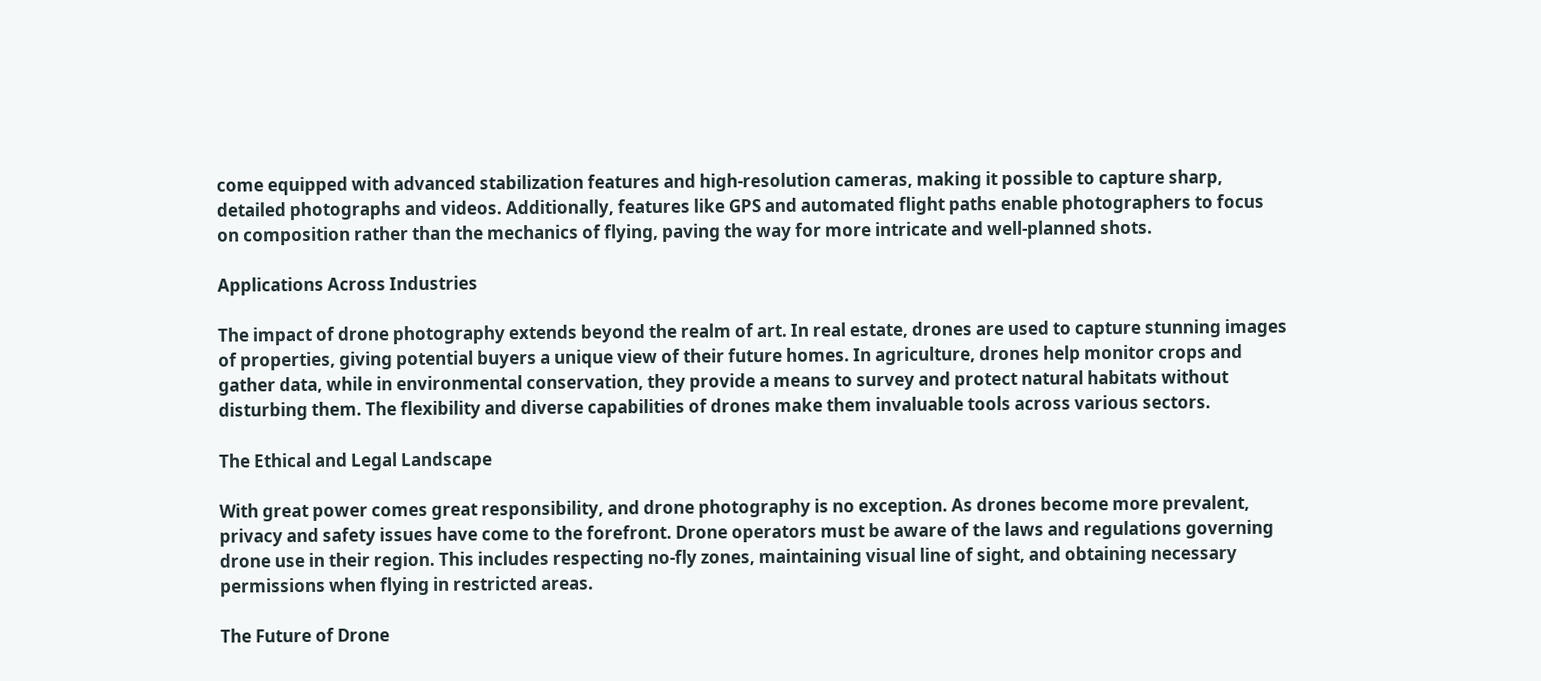come equipped with advanced stabilization features and high-resolution cameras, making it possible to capture sharp, detailed photographs and videos. Additionally, features like GPS and automated flight paths enable photographers to focus on composition rather than the mechanics of flying, paving the way for more intricate and well-planned shots.

Applications Across Industries

The impact of drone photography extends beyond the realm of art. In real estate, drones are used to capture stunning images of properties, giving potential buyers a unique view of their future homes. In agriculture, drones help monitor crops and gather data, while in environmental conservation, they provide a means to survey and protect natural habitats without disturbing them. The flexibility and diverse capabilities of drones make them invaluable tools across various sectors.

The Ethical and Legal Landscape

With great power comes great responsibility, and drone photography is no exception. As drones become more prevalent, privacy and safety issues have come to the forefront. Drone operators must be aware of the laws and regulations governing drone use in their region. This includes respecting no-fly zones, maintaining visual line of sight, and obtaining necessary permissions when flying in restricted areas.

The Future of Drone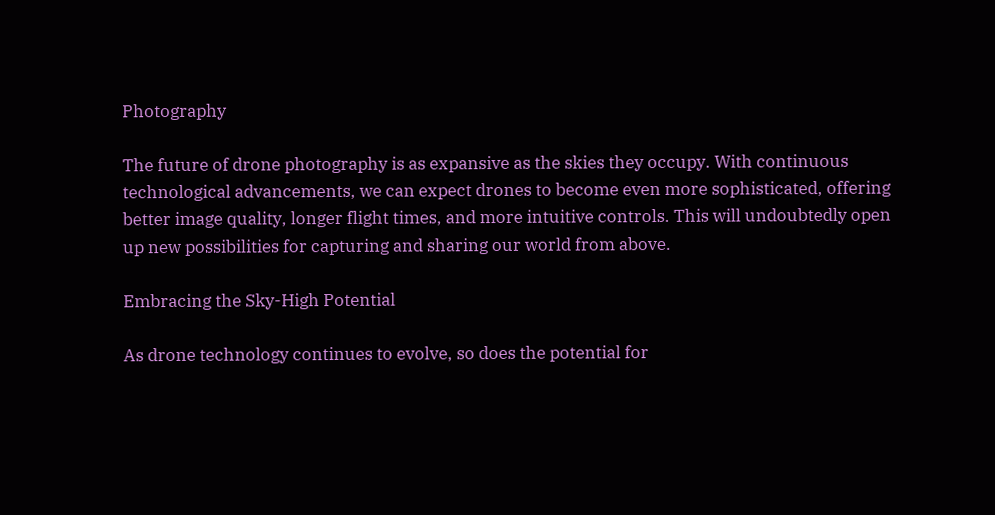Photography

The future of drone photography is as expansive as the skies they occupy. With continuous technological advancements, we can expect drones to become even more sophisticated, offering better image quality, longer flight times, and more intuitive controls. This will undoubtedly open up new possibilities for capturing and sharing our world from above.

Embracing the Sky-High Potential

As drone technology continues to evolve, so does the potential for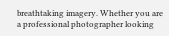breathtaking imagery. Whether you are a professional photographer looking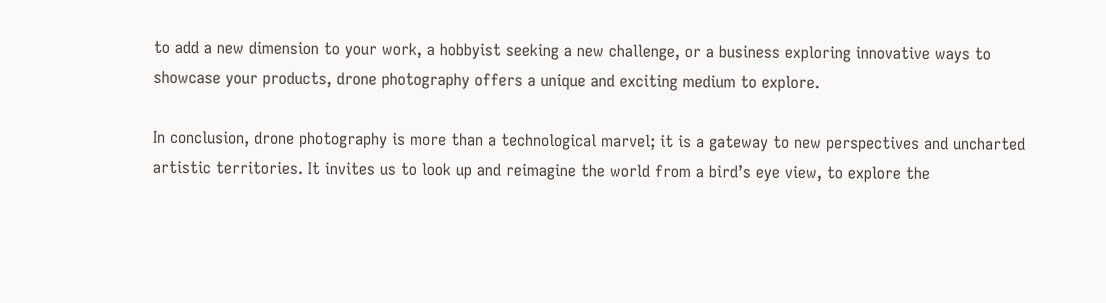to add a new dimension to your work, a hobbyist seeking a new challenge, or a business exploring innovative ways to showcase your products, drone photography offers a unique and exciting medium to explore.

In conclusion, drone photography is more than a technological marvel; it is a gateway to new perspectives and uncharted artistic territories. It invites us to look up and reimagine the world from a bird’s eye view, to explore the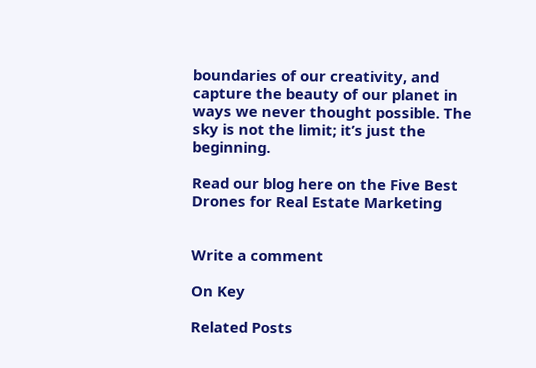boundaries of our creativity, and capture the beauty of our planet in ways we never thought possible. The sky is not the limit; it’s just the beginning.

Read our blog here on the Five Best Drones for Real Estate Marketing


Write a comment

On Key

Related Posts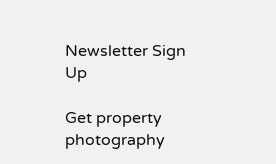Newsletter Sign Up

Get property photography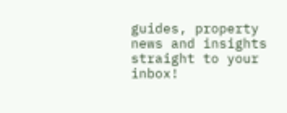guides, property news and insights straight to your inbox!